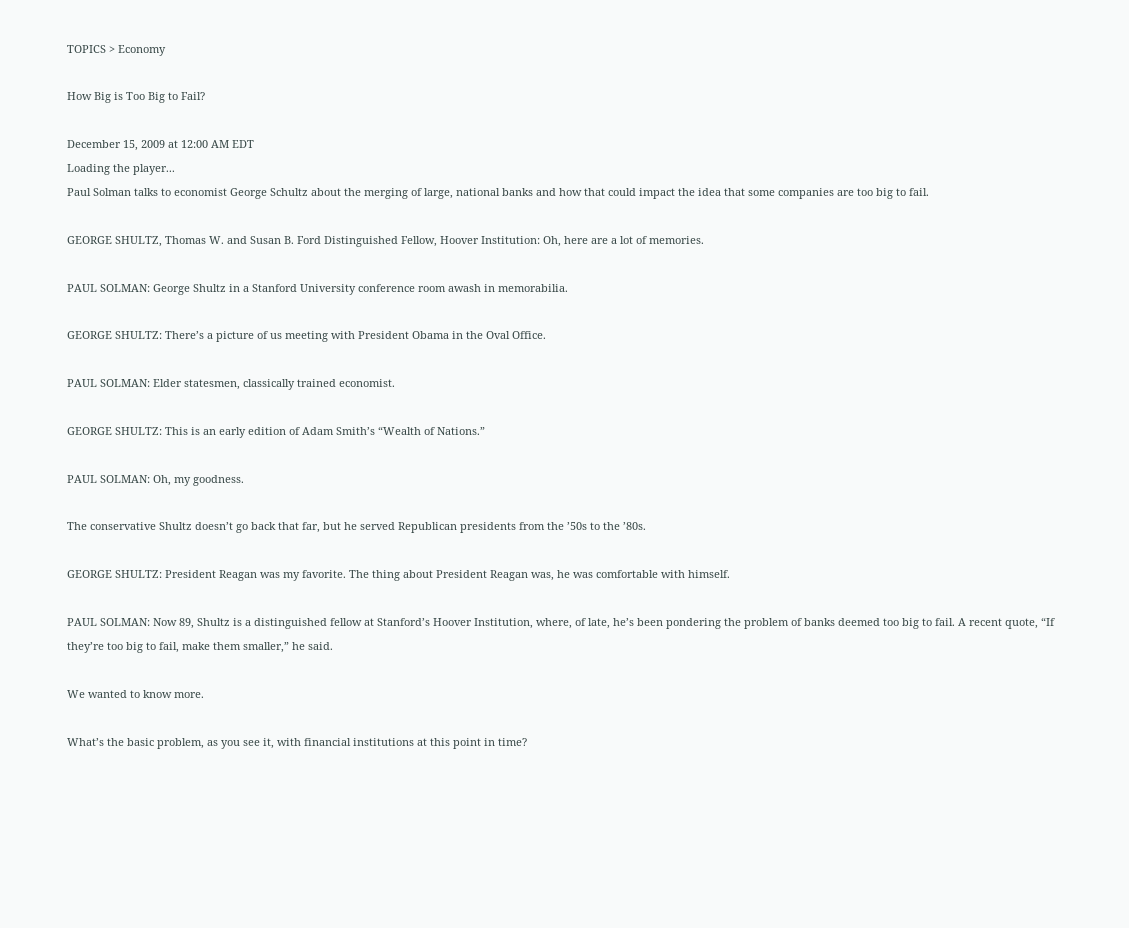TOPICS > Economy

How Big is Too Big to Fail?

December 15, 2009 at 12:00 AM EDT
Loading the player...
Paul Solman talks to economist George Schultz about the merging of large, national banks and how that could impact the idea that some companies are too big to fail.

GEORGE SHULTZ, Thomas W. and Susan B. Ford Distinguished Fellow, Hoover Institution: Oh, here are a lot of memories.

PAUL SOLMAN: George Shultz in a Stanford University conference room awash in memorabilia.

GEORGE SHULTZ: There’s a picture of us meeting with President Obama in the Oval Office.

PAUL SOLMAN: Elder statesmen, classically trained economist.

GEORGE SHULTZ: This is an early edition of Adam Smith’s “Wealth of Nations.”

PAUL SOLMAN: Oh, my goodness.

The conservative Shultz doesn’t go back that far, but he served Republican presidents from the ’50s to the ’80s.

GEORGE SHULTZ: President Reagan was my favorite. The thing about President Reagan was, he was comfortable with himself.

PAUL SOLMAN: Now 89, Shultz is a distinguished fellow at Stanford’s Hoover Institution, where, of late, he’s been pondering the problem of banks deemed too big to fail. A recent quote, “If they’re too big to fail, make them smaller,” he said.

We wanted to know more.

What’s the basic problem, as you see it, with financial institutions at this point in time?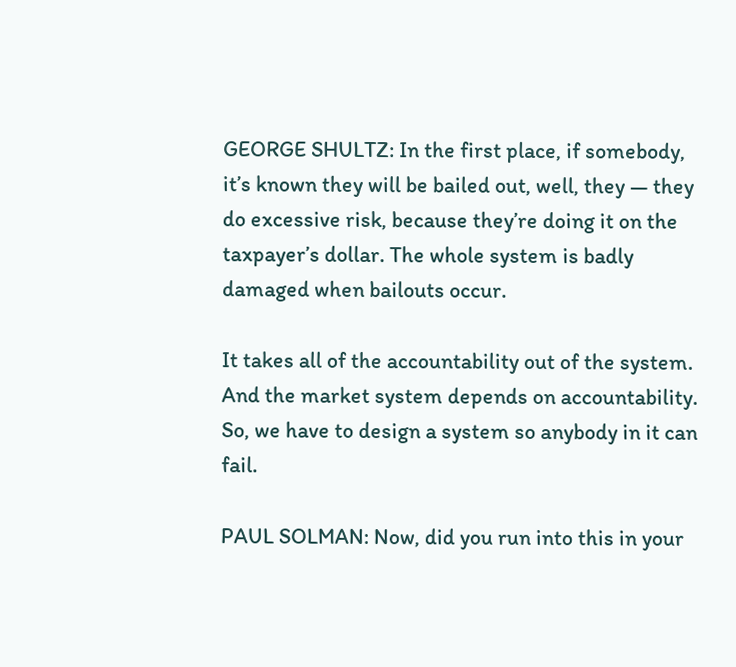GEORGE SHULTZ: In the first place, if somebody, it’s known they will be bailed out, well, they — they do excessive risk, because they’re doing it on the taxpayer’s dollar. The whole system is badly damaged when bailouts occur.

It takes all of the accountability out of the system. And the market system depends on accountability. So, we have to design a system so anybody in it can fail.

PAUL SOLMAN: Now, did you run into this in your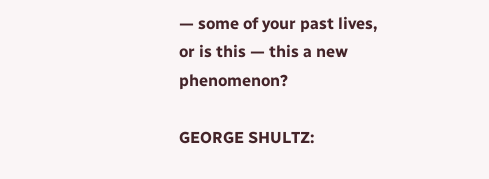— some of your past lives, or is this — this a new phenomenon?

GEORGE SHULTZ: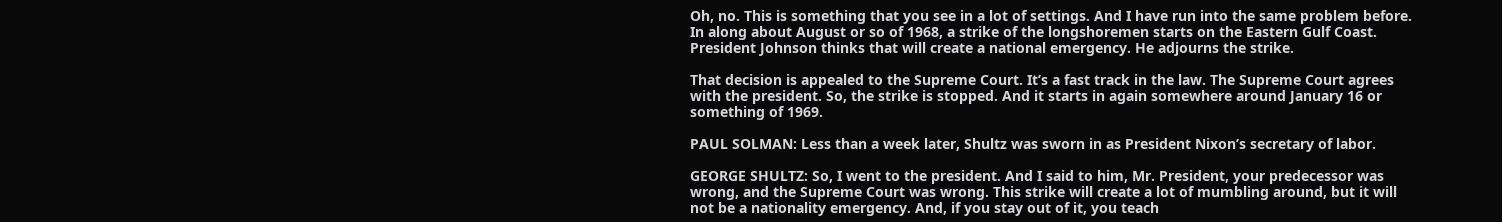Oh, no. This is something that you see in a lot of settings. And I have run into the same problem before. In along about August or so of 1968, a strike of the longshoremen starts on the Eastern Gulf Coast. President Johnson thinks that will create a national emergency. He adjourns the strike.

That decision is appealed to the Supreme Court. It’s a fast track in the law. The Supreme Court agrees with the president. So, the strike is stopped. And it starts in again somewhere around January 16 or something of 1969.

PAUL SOLMAN: Less than a week later, Shultz was sworn in as President Nixon’s secretary of labor.

GEORGE SHULTZ: So, I went to the president. And I said to him, Mr. President, your predecessor was wrong, and the Supreme Court was wrong. This strike will create a lot of mumbling around, but it will not be a nationality emergency. And, if you stay out of it, you teach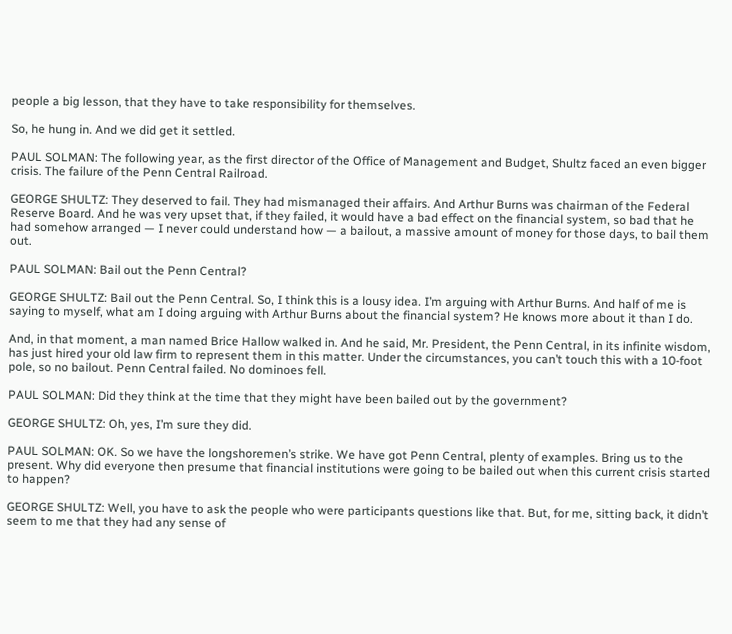people a big lesson, that they have to take responsibility for themselves.

So, he hung in. And we did get it settled.

PAUL SOLMAN: The following year, as the first director of the Office of Management and Budget, Shultz faced an even bigger crisis. The failure of the Penn Central Railroad.

GEORGE SHULTZ: They deserved to fail. They had mismanaged their affairs. And Arthur Burns was chairman of the Federal Reserve Board. And he was very upset that, if they failed, it would have a bad effect on the financial system, so bad that he had somehow arranged — I never could understand how — a bailout, a massive amount of money for those days, to bail them out.

PAUL SOLMAN: Bail out the Penn Central?

GEORGE SHULTZ: Bail out the Penn Central. So, I think this is a lousy idea. I’m arguing with Arthur Burns. And half of me is saying to myself, what am I doing arguing with Arthur Burns about the financial system? He knows more about it than I do.

And, in that moment, a man named Brice Hallow walked in. And he said, Mr. President, the Penn Central, in its infinite wisdom, has just hired your old law firm to represent them in this matter. Under the circumstances, you can’t touch this with a 10-foot pole, so no bailout. Penn Central failed. No dominoes fell.

PAUL SOLMAN: Did they think at the time that they might have been bailed out by the government?

GEORGE SHULTZ: Oh, yes, I’m sure they did.

PAUL SOLMAN: OK. So we have the longshoremen’s strike. We have got Penn Central, plenty of examples. Bring us to the present. Why did everyone then presume that financial institutions were going to be bailed out when this current crisis started to happen?

GEORGE SHULTZ: Well, you have to ask the people who were participants questions like that. But, for me, sitting back, it didn’t seem to me that they had any sense of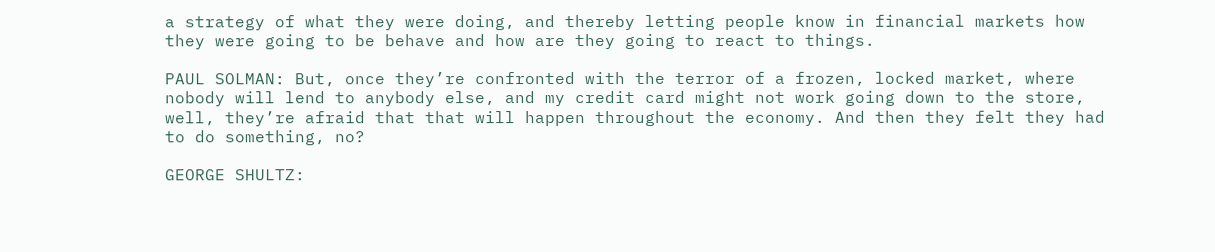a strategy of what they were doing, and thereby letting people know in financial markets how they were going to be behave and how are they going to react to things.

PAUL SOLMAN: But, once they’re confronted with the terror of a frozen, locked market, where nobody will lend to anybody else, and my credit card might not work going down to the store, well, they’re afraid that that will happen throughout the economy. And then they felt they had to do something, no?

GEORGE SHULTZ: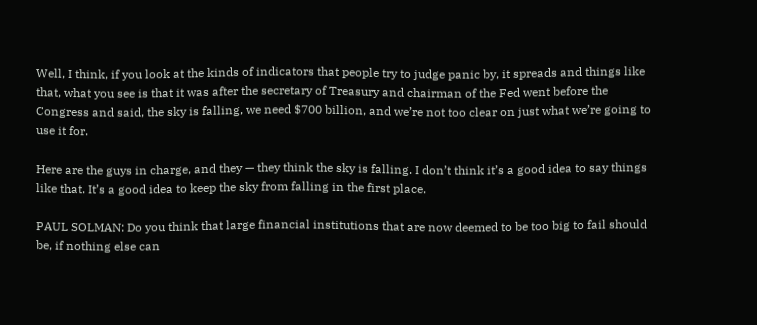Well, I think, if you look at the kinds of indicators that people try to judge panic by, it spreads and things like that, what you see is that it was after the secretary of Treasury and chairman of the Fed went before the Congress and said, the sky is falling, we need $700 billion, and we’re not too clear on just what we’re going to use it for.

Here are the guys in charge, and they — they think the sky is falling. I don’t think it’s a good idea to say things like that. It’s a good idea to keep the sky from falling in the first place.

PAUL SOLMAN: Do you think that large financial institutions that are now deemed to be too big to fail should be, if nothing else can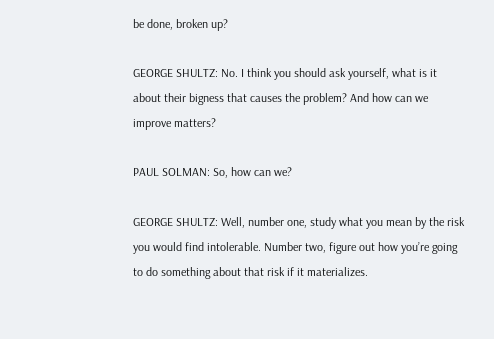be done, broken up?

GEORGE SHULTZ: No. I think you should ask yourself, what is it about their bigness that causes the problem? And how can we improve matters?

PAUL SOLMAN: So, how can we?

GEORGE SHULTZ: Well, number one, study what you mean by the risk you would find intolerable. Number two, figure out how you’re going to do something about that risk if it materializes.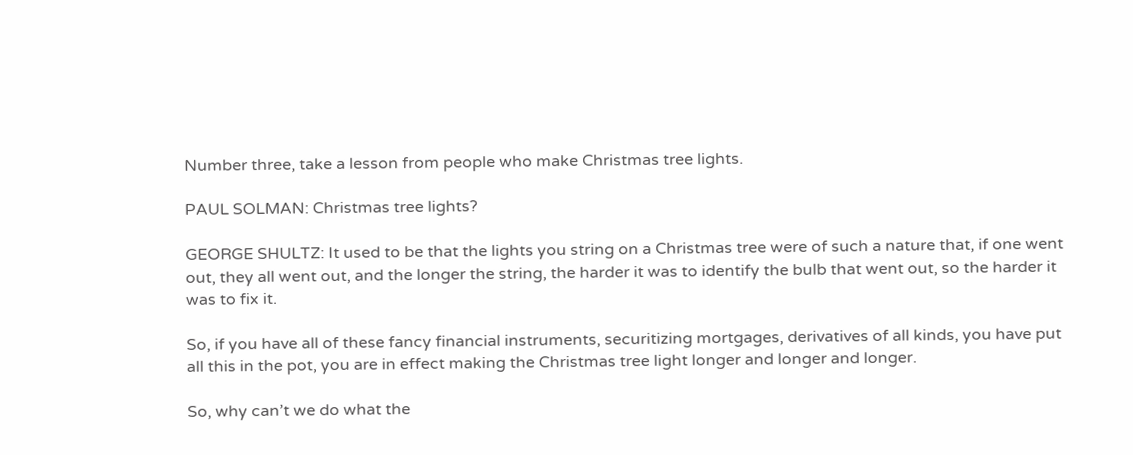Number three, take a lesson from people who make Christmas tree lights.

PAUL SOLMAN: Christmas tree lights?

GEORGE SHULTZ: It used to be that the lights you string on a Christmas tree were of such a nature that, if one went out, they all went out, and the longer the string, the harder it was to identify the bulb that went out, so the harder it was to fix it.

So, if you have all of these fancy financial instruments, securitizing mortgages, derivatives of all kinds, you have put all this in the pot, you are in effect making the Christmas tree light longer and longer and longer.

So, why can’t we do what the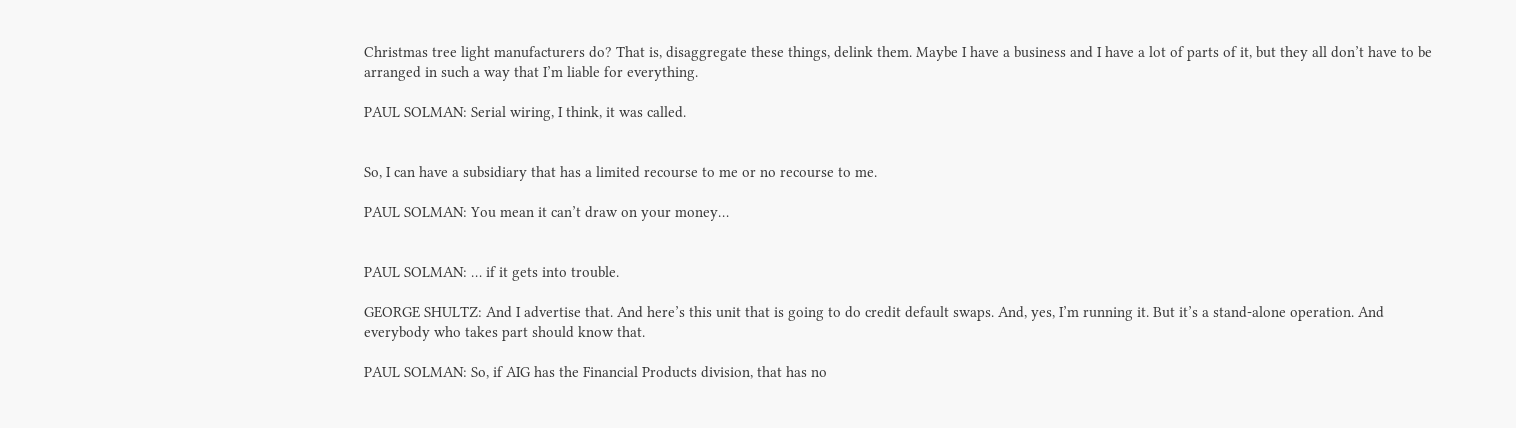Christmas tree light manufacturers do? That is, disaggregate these things, delink them. Maybe I have a business and I have a lot of parts of it, but they all don’t have to be arranged in such a way that I’m liable for everything.

PAUL SOLMAN: Serial wiring, I think, it was called.


So, I can have a subsidiary that has a limited recourse to me or no recourse to me.

PAUL SOLMAN: You mean it can’t draw on your money…


PAUL SOLMAN: … if it gets into trouble.

GEORGE SHULTZ: And I advertise that. And here’s this unit that is going to do credit default swaps. And, yes, I’m running it. But it’s a stand-alone operation. And everybody who takes part should know that.

PAUL SOLMAN: So, if AIG has the Financial Products division, that has no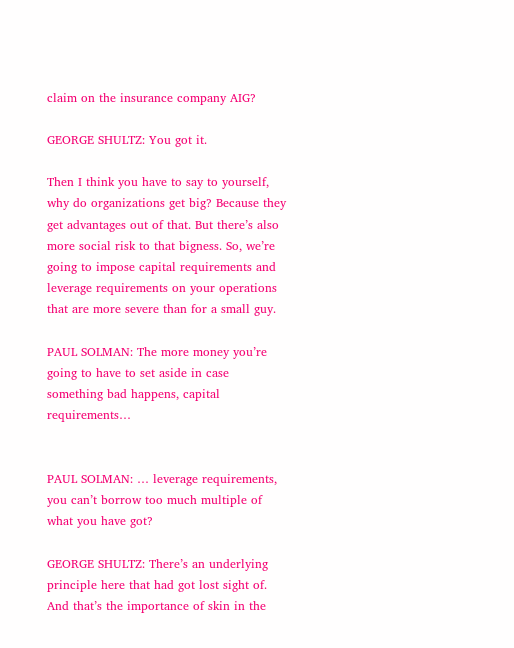claim on the insurance company AIG?

GEORGE SHULTZ: You got it.

Then I think you have to say to yourself, why do organizations get big? Because they get advantages out of that. But there’s also more social risk to that bigness. So, we’re going to impose capital requirements and leverage requirements on your operations that are more severe than for a small guy.

PAUL SOLMAN: The more money you’re going to have to set aside in case something bad happens, capital requirements…


PAUL SOLMAN: … leverage requirements, you can’t borrow too much multiple of what you have got?

GEORGE SHULTZ: There’s an underlying principle here that had got lost sight of. And that’s the importance of skin in the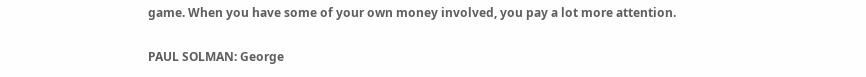game. When you have some of your own money involved, you pay a lot more attention.

PAUL SOLMAN: George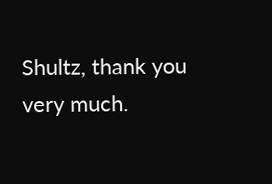Shultz, thank you very much.